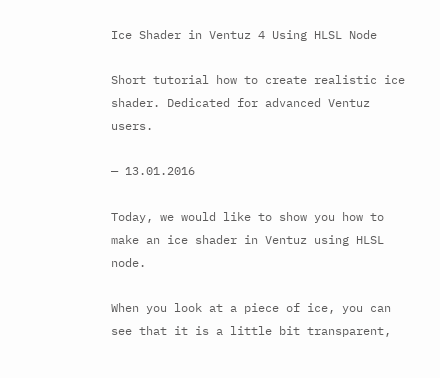Ice Shader in Ventuz 4 Using HLSL Node

Short tutorial how to create realistic ice shader. Dedicated for advanced Ventuz users.

— 13.01.2016

Today, we would like to show you how to make an ice shader in Ventuz using HLSL node.

When you look at a piece of ice, you can see that it is a little bit transparent,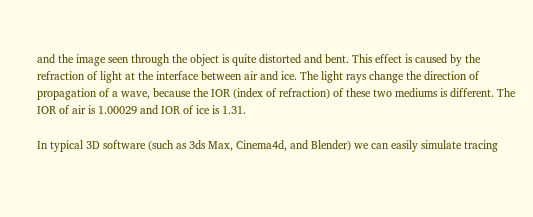and the image seen through the object is quite distorted and bent. This effect is caused by the refraction of light at the interface between air and ice. The light rays change the direction of propagation of a wave, because the IOR (index of refraction) of these two mediums is different. The IOR of air is 1.00029 and IOR of ice is 1.31.

In typical 3D software (such as 3ds Max, Cinema4d, and Blender) we can easily simulate tracing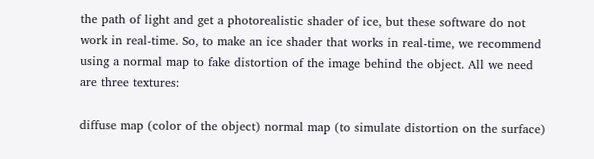the path of light and get a photorealistic shader of ice, but these software do not work in real-time. So, to make an ice shader that works in real-time, we recommend using a normal map to fake distortion of the image behind the object. All we need are three textures:

diffuse map (color of the object) normal map (to simulate distortion on the surface)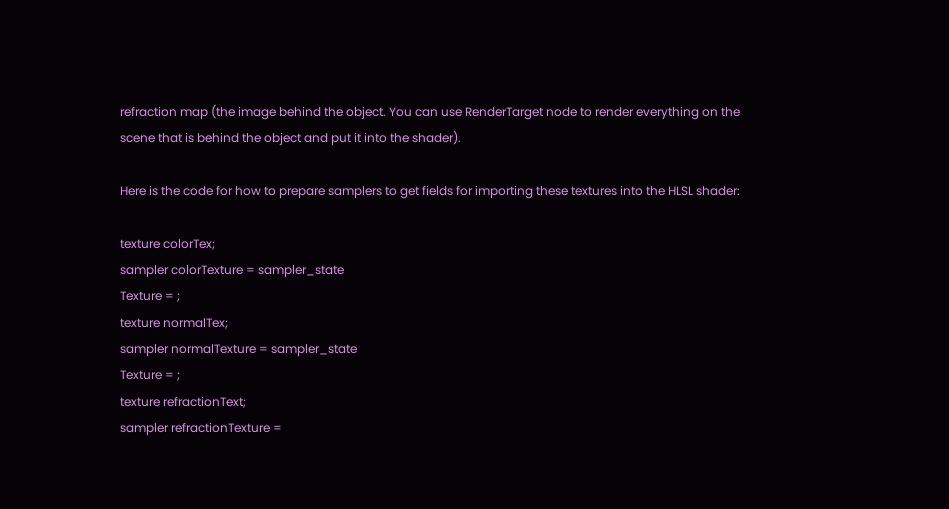refraction map (the image behind the object. You can use RenderTarget node to render everything on the scene that is behind the object and put it into the shader).

Here is the code for how to prepare samplers to get fields for importing these textures into the HLSL shader:

texture colorTex;
sampler colorTexture = sampler_state
Texture = ;
texture normalTex;
sampler normalTexture = sampler_state
Texture = ;
texture refractionText;
sampler refractionTexture =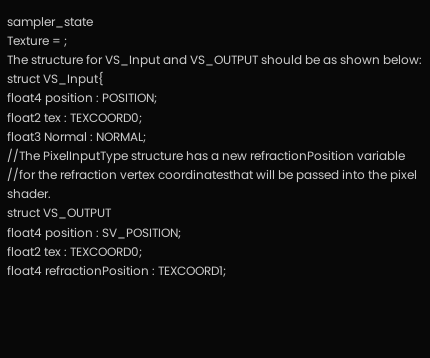sampler_state
Texture = ;
The structure for VS_Input and VS_OUTPUT should be as shown below:
struct VS_Input{
float4 position : POSITION;
float2 tex : TEXCOORD0;
float3 Normal : NORMAL;
//The PixelInputType structure has a new refractionPosition variable
//for the refraction vertex coordinatesthat will be passed into the pixel shader.
struct VS_OUTPUT
float4 position : SV_POSITION;
float2 tex : TEXCOORD0;
float4 refractionPosition : TEXCOORD1;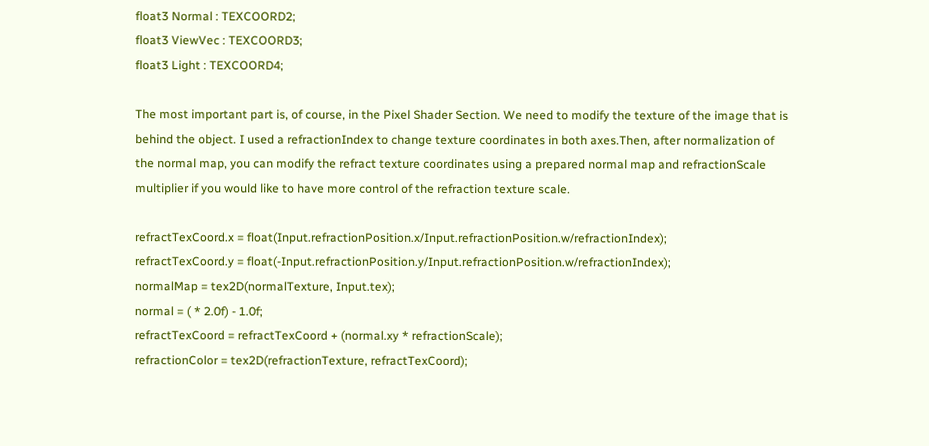float3 Normal : TEXCOORD2;
float3 ViewVec : TEXCOORD3;
float3 Light : TEXCOORD4;

The most important part is, of course, in the Pixel Shader Section. We need to modify the texture of the image that is behind the object. I used a refractionIndex to change texture coordinates in both axes.Then, after normalization of the normal map, you can modify the refract texture coordinates using a prepared normal map and refractionScale multiplier if you would like to have more control of the refraction texture scale.

refractTexCoord.x = float(Input.refractionPosition.x/Input.refractionPosition.w/refractionIndex);
refractTexCoord.y = float(-Input.refractionPosition.y/Input.refractionPosition.w/refractionIndex);
normalMap = tex2D(normalTexture, Input.tex);
normal = ( * 2.0f) - 1.0f;
refractTexCoord = refractTexCoord + (normal.xy * refractionScale);
refractionColor = tex2D(refractionTexture, refractTexCoord);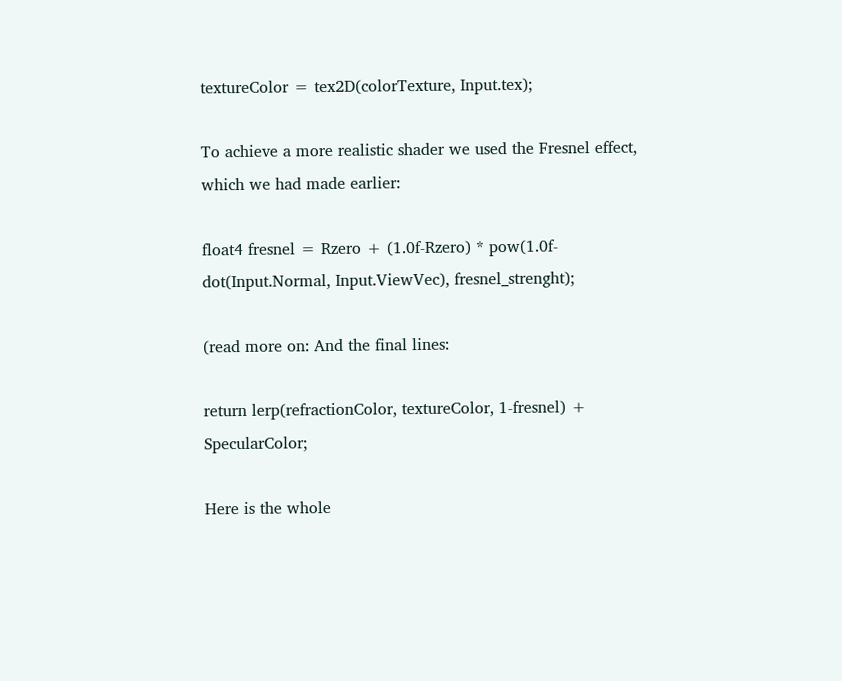textureColor = tex2D(colorTexture, Input.tex);

To achieve a more realistic shader we used the Fresnel effect, which we had made earlier:

float4 fresnel = Rzero + (1.0f-Rzero) * pow(1.0f-dot(Input.Normal, Input.ViewVec), fresnel_strenght);

(read more on: And the final lines:

return lerp(refractionColor, textureColor, 1-fresnel) + SpecularColor;

Here is the whole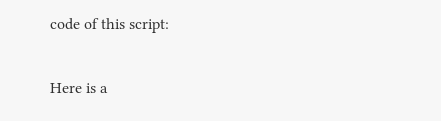code of this script:

Here is a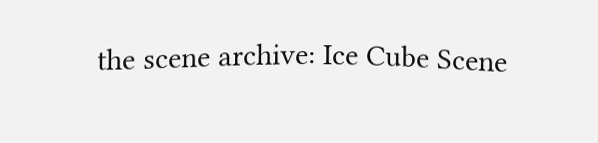the scene archive: Ice Cube Scene